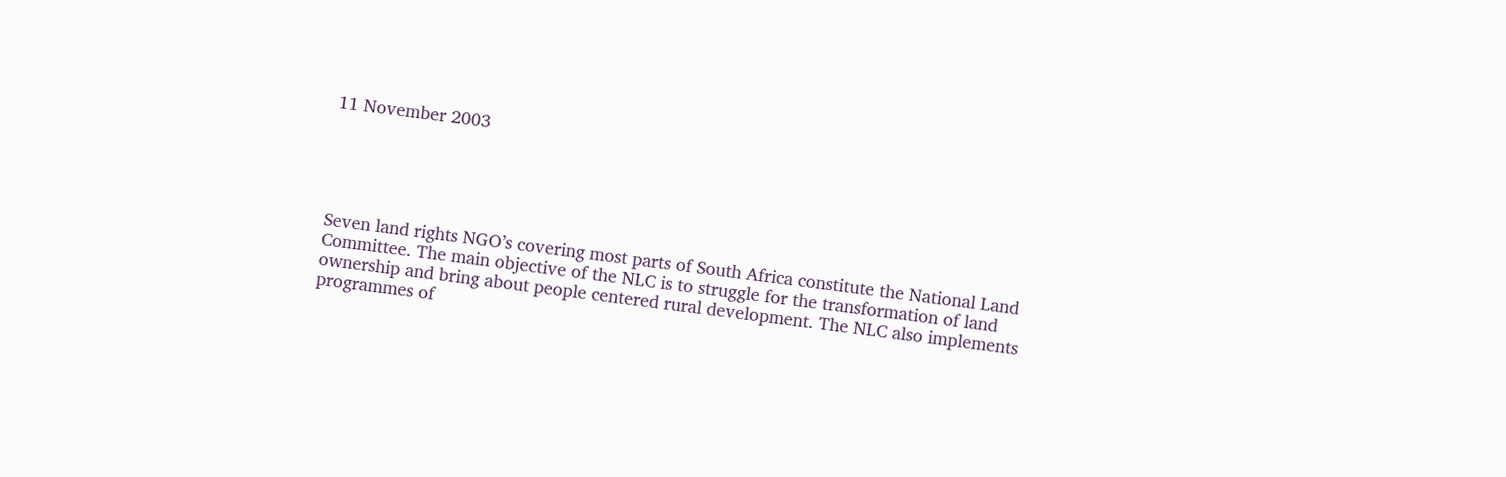11 November 2003





Seven land rights NGO’s covering most parts of South Africa constitute the National Land Committee. The main objective of the NLC is to struggle for the transformation of land ownership and bring about people centered rural development. The NLC also implements programmes of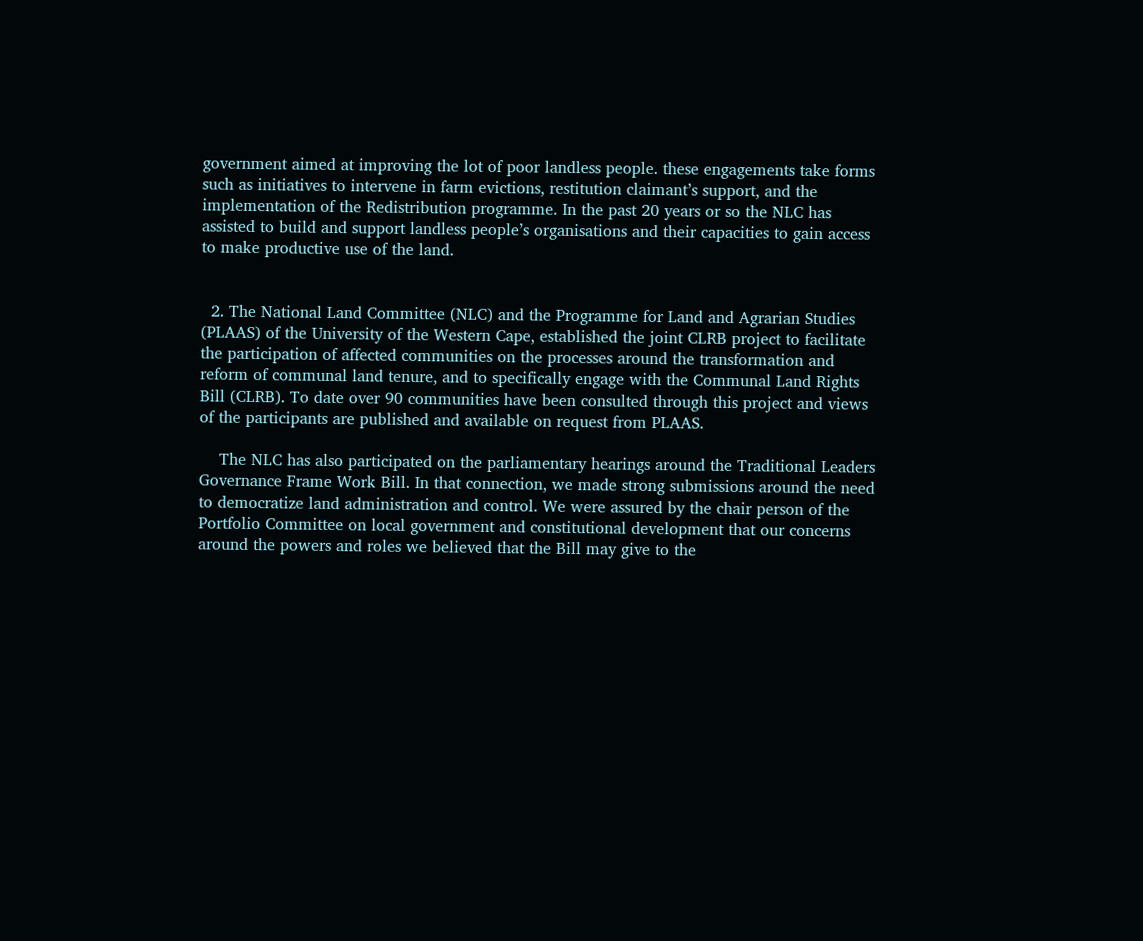government aimed at improving the lot of poor landless people. these engagements take forms such as initiatives to intervene in farm evictions, restitution claimant’s support, and the implementation of the Redistribution programme. In the past 20 years or so the NLC has assisted to build and support landless people’s organisations and their capacities to gain access to make productive use of the land.


  2. The National Land Committee (NLC) and the Programme for Land and Agrarian Studies (PLAAS) of the University of the Western Cape, established the joint CLRB project to facilitate the participation of affected communities on the processes around the transformation and reform of communal land tenure, and to specifically engage with the Communal Land Rights Bill (CLRB). To date over 90 communities have been consulted through this project and views of the participants are published and available on request from PLAAS.

    The NLC has also participated on the parliamentary hearings around the Traditional Leaders Governance Frame Work Bill. In that connection, we made strong submissions around the need to democratize land administration and control. We were assured by the chair person of the Portfolio Committee on local government and constitutional development that our concerns around the powers and roles we believed that the Bill may give to the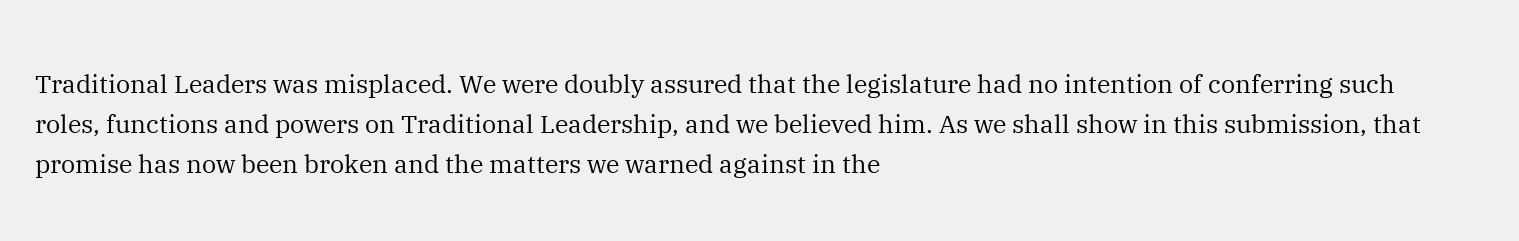Traditional Leaders was misplaced. We were doubly assured that the legislature had no intention of conferring such roles, functions and powers on Traditional Leadership, and we believed him. As we shall show in this submission, that promise has now been broken and the matters we warned against in the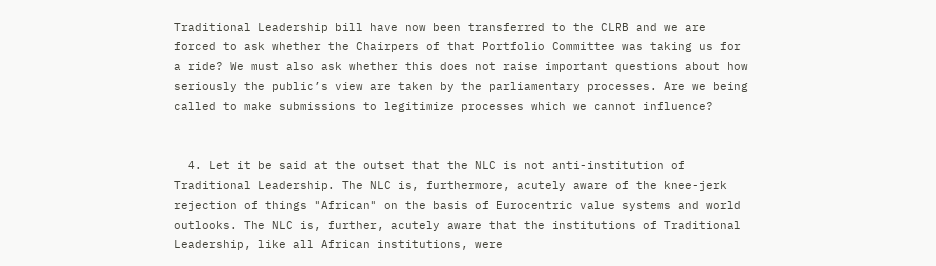Traditional Leadership bill have now been transferred to the CLRB and we are forced to ask whether the Chairpers of that Portfolio Committee was taking us for a ride? We must also ask whether this does not raise important questions about how seriously the public’s view are taken by the parliamentary processes. Are we being called to make submissions to legitimize processes which we cannot influence?


  4. Let it be said at the outset that the NLC is not anti-institution of Traditional Leadership. The NLC is, furthermore, acutely aware of the knee-jerk rejection of things "African" on the basis of Eurocentric value systems and world outlooks. The NLC is, further, acutely aware that the institutions of Traditional Leadership, like all African institutions, were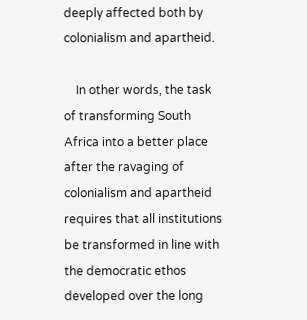deeply affected both by colonialism and apartheid.

    In other words, the task of transforming South Africa into a better place after the ravaging of colonialism and apartheid requires that all institutions be transformed in line with the democratic ethos developed over the long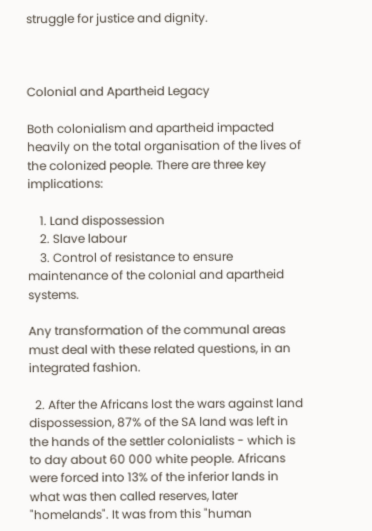struggle for justice and dignity.



Colonial and Apartheid Legacy

Both colonialism and apartheid impacted heavily on the total organisation of the lives of the colonized people. There are three key implications:

    1. Land dispossession
    2. Slave labour
    3. Control of resistance to ensure maintenance of the colonial and apartheid systems.

Any transformation of the communal areas must deal with these related questions, in an integrated fashion.

  2. After the Africans lost the wars against land dispossession, 87% of the SA land was left in the hands of the settler colonialists - which is to day about 60 000 white people. Africans were forced into 13% of the inferior lands in what was then called reserves, later "homelands". It was from this "human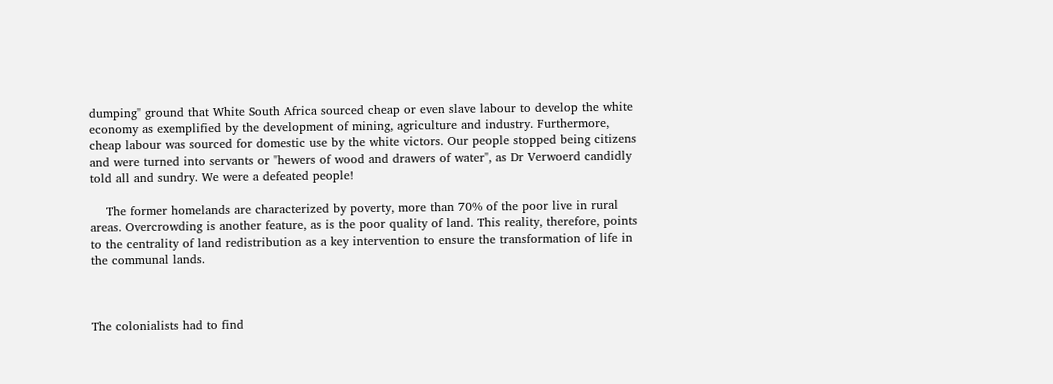dumping" ground that White South Africa sourced cheap or even slave labour to develop the white economy as exemplified by the development of mining, agriculture and industry. Furthermore, cheap labour was sourced for domestic use by the white victors. Our people stopped being citizens and were turned into servants or "hewers of wood and drawers of water", as Dr Verwoerd candidly told all and sundry. We were a defeated people!

    The former homelands are characterized by poverty, more than 70% of the poor live in rural areas. Overcrowding is another feature, as is the poor quality of land. This reality, therefore, points to the centrality of land redistribution as a key intervention to ensure the transformation of life in the communal lands.



The colonialists had to find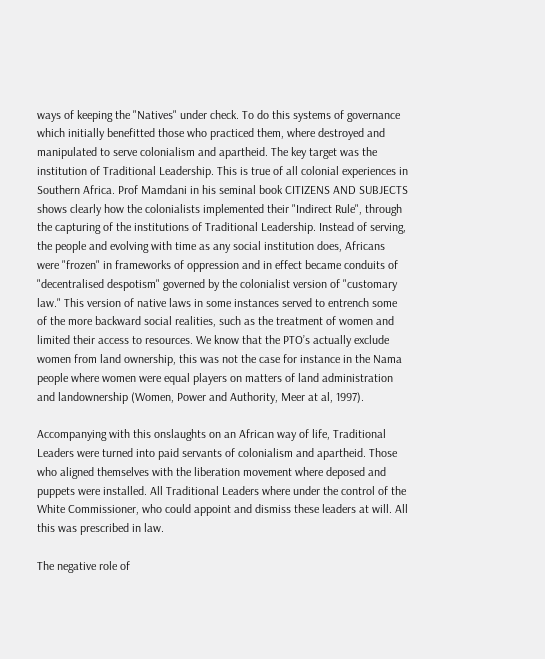ways of keeping the "Natives" under check. To do this systems of governance which initially benefitted those who practiced them, where destroyed and manipulated to serve colonialism and apartheid. The key target was the institution of Traditional Leadership. This is true of all colonial experiences in Southern Africa. Prof Mamdani in his seminal book CITIZENS AND SUBJECTS shows clearly how the colonialists implemented their "Indirect Rule", through the capturing of the institutions of Traditional Leadership. Instead of serving, the people and evolving with time as any social institution does, Africans were "frozen" in frameworks of oppression and in effect became conduits of "decentralised despotism" governed by the colonialist version of "customary law." This version of native laws in some instances served to entrench some of the more backward social realities, such as the treatment of women and limited their access to resources. We know that the PTO’s actually exclude women from land ownership, this was not the case for instance in the Nama people where women were equal players on matters of land administration and landownership (Women, Power and Authority, Meer at al, 1997).

Accompanying with this onslaughts on an African way of life, Traditional Leaders were turned into paid servants of colonialism and apartheid. Those who aligned themselves with the liberation movement where deposed and puppets were installed. All Traditional Leaders where under the control of the White Commissioner, who could appoint and dismiss these leaders at will. All this was prescribed in law.

The negative role of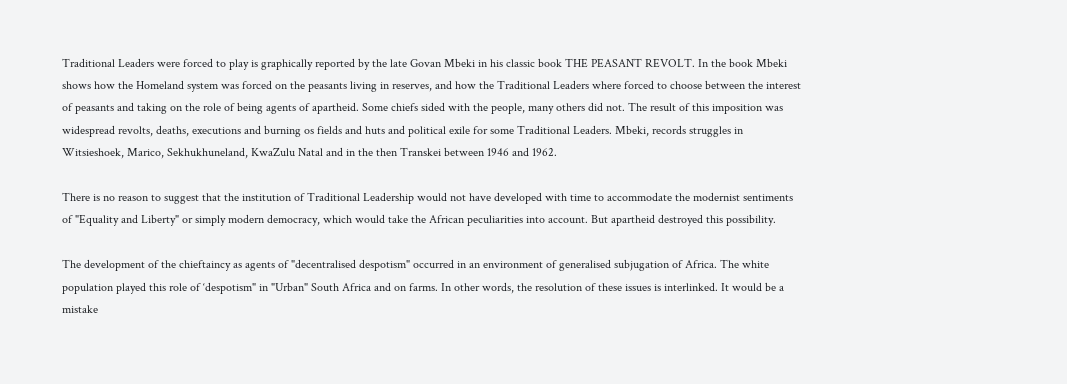Traditional Leaders were forced to play is graphically reported by the late Govan Mbeki in his classic book THE PEASANT REVOLT. In the book Mbeki shows how the Homeland system was forced on the peasants living in reserves, and how the Traditional Leaders where forced to choose between the interest of peasants and taking on the role of being agents of apartheid. Some chiefs sided with the people, many others did not. The result of this imposition was widespread revolts, deaths, executions and burning os fields and huts and political exile for some Traditional Leaders. Mbeki, records struggles in Witsieshoek, Marico, Sekhukhuneland, KwaZulu Natal and in the then Transkei between 1946 and 1962.

There is no reason to suggest that the institution of Traditional Leadership would not have developed with time to accommodate the modernist sentiments of "Equality and Liberty" or simply modern democracy, which would take the African peculiarities into account. But apartheid destroyed this possibility.

The development of the chieftaincy as agents of "decentralised despotism" occurred in an environment of generalised subjugation of Africa. The white population played this role of ‘despotism" in "Urban" South Africa and on farms. In other words, the resolution of these issues is interlinked. It would be a mistake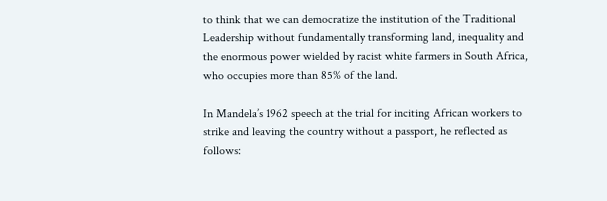to think that we can democratize the institution of the Traditional Leadership without fundamentally transforming land, inequality and the enormous power wielded by racist white farmers in South Africa, who occupies more than 85% of the land.

In Mandela’s 1962 speech at the trial for inciting African workers to strike and leaving the country without a passport, he reflected as follows: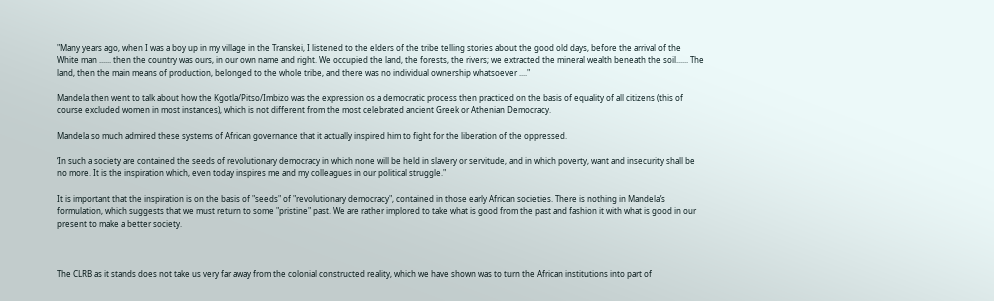"Many years ago, when I was a boy up in my village in the Transkei, I listened to the elders of the tribe telling stories about the good old days, before the arrival of the White man ...... then the country was ours, in our own name and right. We occupied the land, the forests, the rivers; we extracted the mineral wealth beneath the soil...... The land, then the main means of production, belonged to the whole tribe, and there was no individual ownership whatsoever ...."

Mandela then went to talk about how the Kgotla/Pitso/Imbizo was the expression os a democratic process then practiced on the basis of equality of all citizens (this of course excluded women in most instances), which is not different from the most celebrated ancient Greek or Athenian Democracy.

Mandela so much admired these systems of African governance that it actually inspired him to fight for the liberation of the oppressed.

‘In such a society are contained the seeds of revolutionary democracy in which none will be held in slavery or servitude, and in which poverty, want and insecurity shall be no more. It is the inspiration which, even today inspires me and my colleagues in our political struggle."

It is important that the inspiration is on the basis of "seeds" of "revolutionary democracy", contained in those early African societies. There is nothing in Mandela’s formulation, which suggests that we must return to some "pristine" past. We are rather implored to take what is good from the past and fashion it with what is good in our present to make a better society.



The CLRB as it stands does not take us very far away from the colonial constructed reality, which we have shown was to turn the African institutions into part of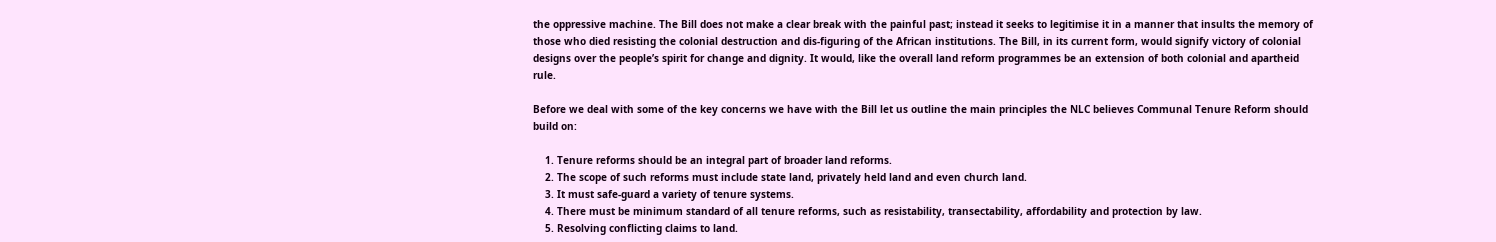the oppressive machine. The Bill does not make a clear break with the painful past; instead it seeks to legitimise it in a manner that insults the memory of those who died resisting the colonial destruction and dis-figuring of the African institutions. The Bill, in its current form, would signify victory of colonial designs over the people’s spirit for change and dignity. It would, like the overall land reform programmes be an extension of both colonial and apartheid rule.

Before we deal with some of the key concerns we have with the Bill let us outline the main principles the NLC believes Communal Tenure Reform should build on:

    1. Tenure reforms should be an integral part of broader land reforms.
    2. The scope of such reforms must include state land, privately held land and even church land.
    3. It must safe-guard a variety of tenure systems.
    4. There must be minimum standard of all tenure reforms, such as resistability, transectability, affordability and protection by law.
    5. Resolving conflicting claims to land.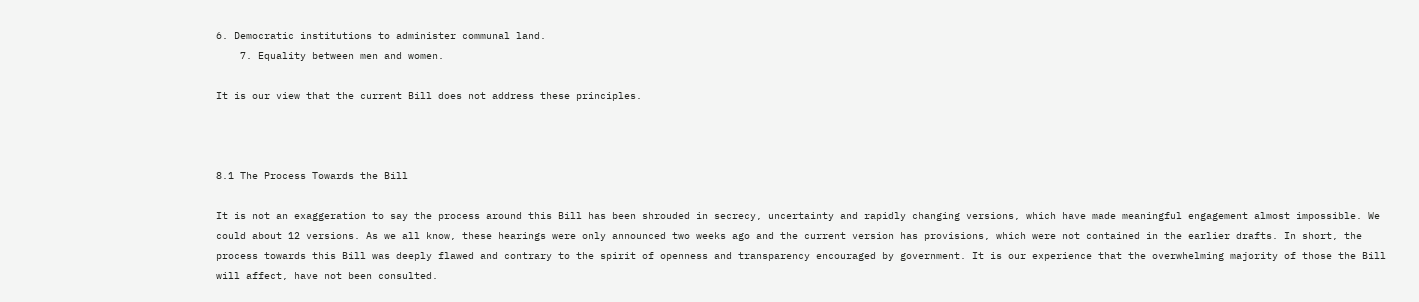6. Democratic institutions to administer communal land.
    7. Equality between men and women.

It is our view that the current Bill does not address these principles.



8.1 The Process Towards the Bill

It is not an exaggeration to say the process around this Bill has been shrouded in secrecy, uncertainty and rapidly changing versions, which have made meaningful engagement almost impossible. We could about 12 versions. As we all know, these hearings were only announced two weeks ago and the current version has provisions, which were not contained in the earlier drafts. In short, the process towards this Bill was deeply flawed and contrary to the spirit of openness and transparency encouraged by government. It is our experience that the overwhelming majority of those the Bill will affect, have not been consulted.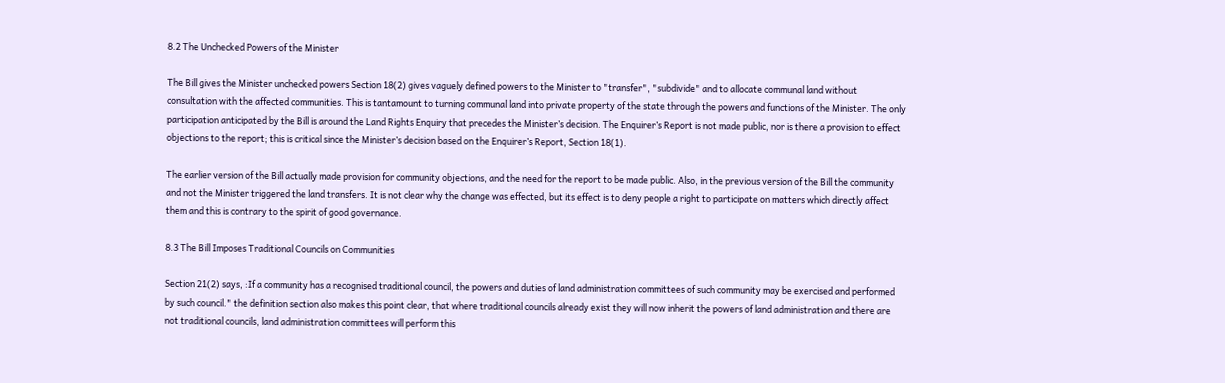8.2 The Unchecked Powers of the Minister

The Bill gives the Minister unchecked powers Section 18(2) gives vaguely defined powers to the Minister to "transfer", "subdivide" and to allocate communal land without consultation with the affected communities. This is tantamount to turning communal land into private property of the state through the powers and functions of the Minister. The only participation anticipated by the Bill is around the Land Rights Enquiry that precedes the Minister’s decision. The Enquirer’s Report is not made public, nor is there a provision to effect objections to the report; this is critical since the Minister’s decision based on the Enquirer’s Report, Section 18(1).

The earlier version of the Bill actually made provision for community objections, and the need for the report to be made public. Also, in the previous version of the Bill the community and not the Minister triggered the land transfers. It is not clear why the change was effected, but its effect is to deny people a right to participate on matters which directly affect them and this is contrary to the spirit of good governance.

8.3 The Bill Imposes Traditional Councils on Communities

Section 21(2) says, :If a community has a recognised traditional council, the powers and duties of land administration committees of such community may be exercised and performed by such council." the definition section also makes this point clear, that where traditional councils already exist they will now inherit the powers of land administration and there are not traditional councils, land administration committees will perform this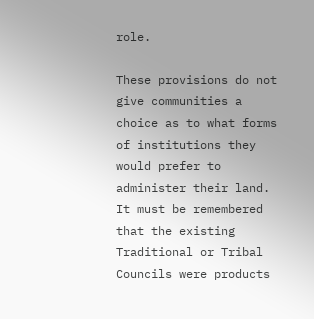role.

These provisions do not give communities a choice as to what forms of institutions they would prefer to administer their land. It must be remembered that the existing Traditional or Tribal Councils were products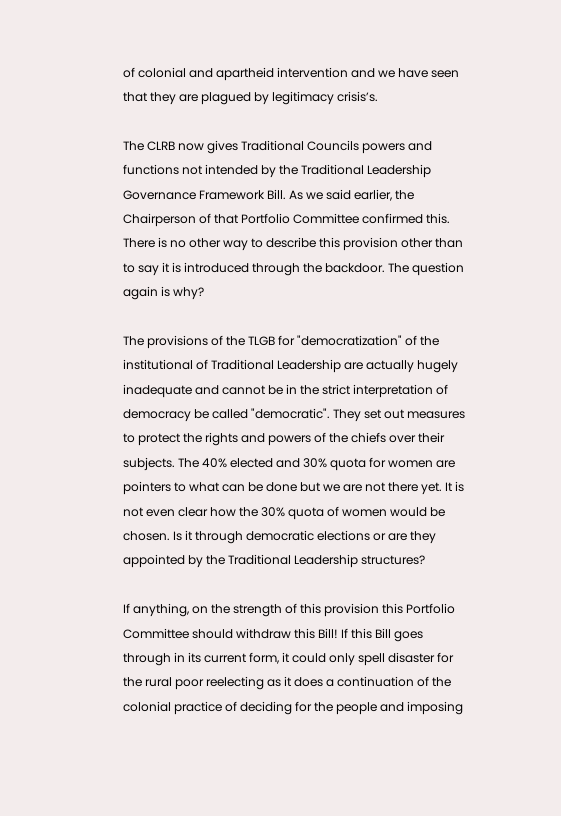of colonial and apartheid intervention and we have seen that they are plagued by legitimacy crisis’s.

The CLRB now gives Traditional Councils powers and functions not intended by the Traditional Leadership Governance Framework Bill. As we said earlier, the Chairperson of that Portfolio Committee confirmed this. There is no other way to describe this provision other than to say it is introduced through the backdoor. The question again is why?

The provisions of the TLGB for "democratization" of the institutional of Traditional Leadership are actually hugely inadequate and cannot be in the strict interpretation of democracy be called "democratic". They set out measures to protect the rights and powers of the chiefs over their subjects. The 40% elected and 30% quota for women are pointers to what can be done but we are not there yet. It is not even clear how the 30% quota of women would be chosen. Is it through democratic elections or are they appointed by the Traditional Leadership structures?

If anything, on the strength of this provision this Portfolio Committee should withdraw this Bill! If this Bill goes through in its current form, it could only spell disaster for the rural poor reelecting as it does a continuation of the colonial practice of deciding for the people and imposing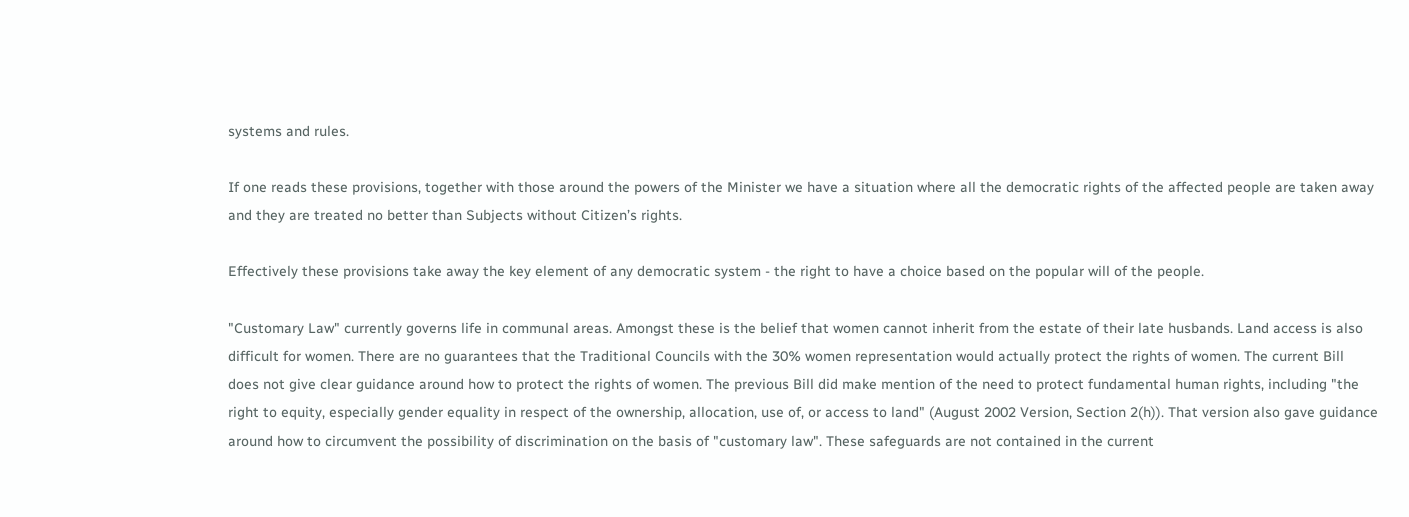systems and rules.

If one reads these provisions, together with those around the powers of the Minister we have a situation where all the democratic rights of the affected people are taken away and they are treated no better than Subjects without Citizen’s rights.

Effectively these provisions take away the key element of any democratic system - the right to have a choice based on the popular will of the people.

"Customary Law" currently governs life in communal areas. Amongst these is the belief that women cannot inherit from the estate of their late husbands. Land access is also difficult for women. There are no guarantees that the Traditional Councils with the 30% women representation would actually protect the rights of women. The current Bill does not give clear guidance around how to protect the rights of women. The previous Bill did make mention of the need to protect fundamental human rights, including "the right to equity, especially gender equality in respect of the ownership, allocation, use of, or access to land" (August 2002 Version, Section 2(h)). That version also gave guidance around how to circumvent the possibility of discrimination on the basis of "customary law". These safeguards are not contained in the current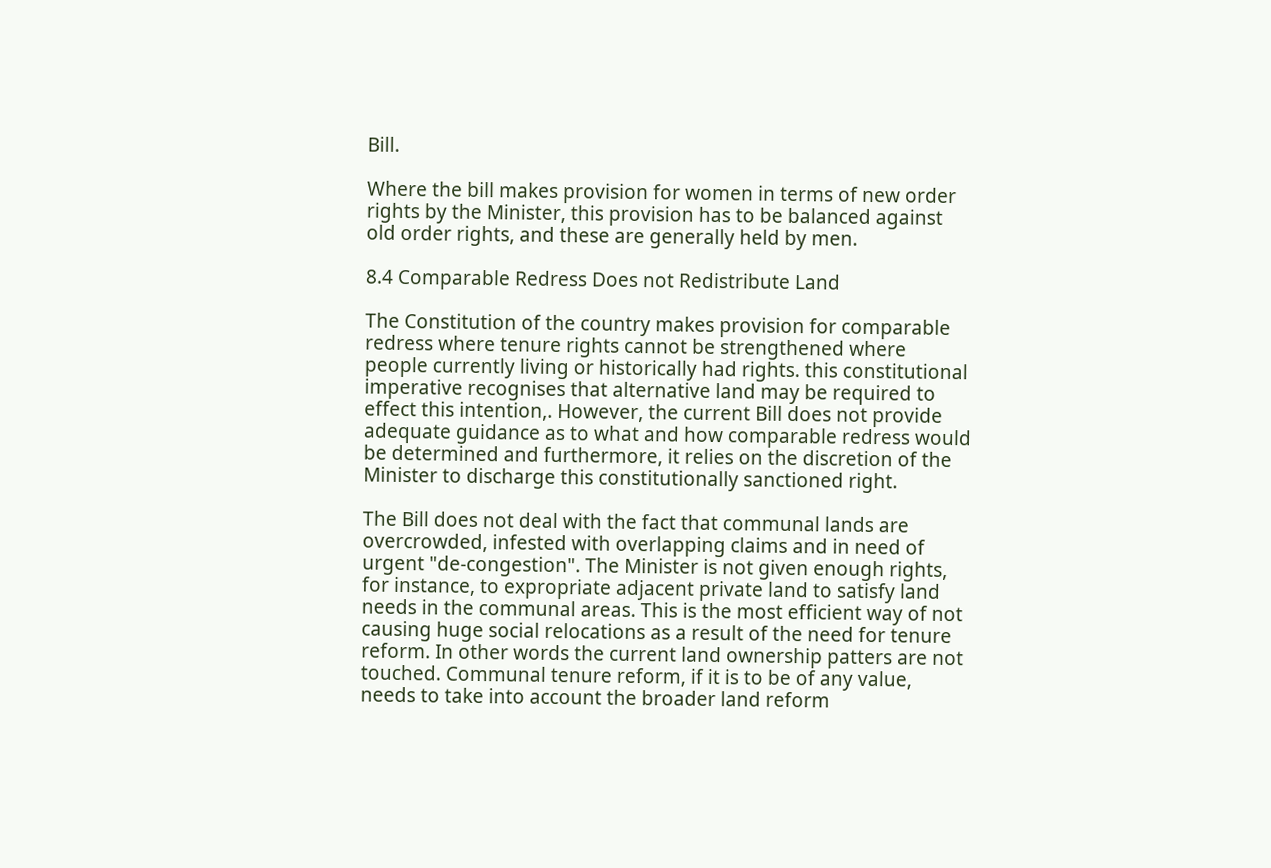Bill.

Where the bill makes provision for women in terms of new order rights by the Minister, this provision has to be balanced against old order rights, and these are generally held by men.

8.4 Comparable Redress Does not Redistribute Land

The Constitution of the country makes provision for comparable redress where tenure rights cannot be strengthened where people currently living or historically had rights. this constitutional imperative recognises that alternative land may be required to effect this intention,. However, the current Bill does not provide adequate guidance as to what and how comparable redress would be determined and furthermore, it relies on the discretion of the Minister to discharge this constitutionally sanctioned right.

The Bill does not deal with the fact that communal lands are overcrowded, infested with overlapping claims and in need of urgent "de-congestion". The Minister is not given enough rights, for instance, to expropriate adjacent private land to satisfy land needs in the communal areas. This is the most efficient way of not causing huge social relocations as a result of the need for tenure reform. In other words the current land ownership patters are not touched. Communal tenure reform, if it is to be of any value, needs to take into account the broader land reform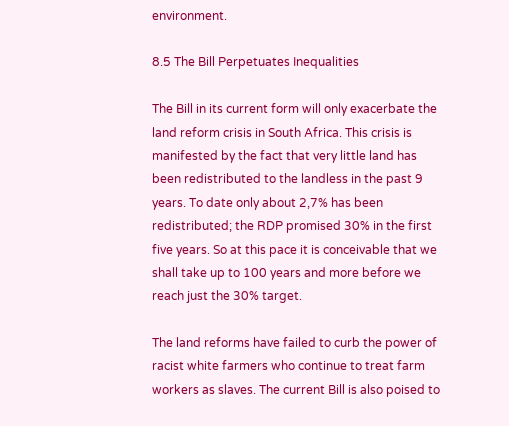environment.

8.5 The Bill Perpetuates Inequalities

The Bill in its current form will only exacerbate the land reform crisis in South Africa. This crisis is manifested by the fact that very little land has been redistributed to the landless in the past 9 years. To date only about 2,7% has been redistributed; the RDP promised 30% in the first five years. So at this pace it is conceivable that we shall take up to 100 years and more before we reach just the 30% target.

The land reforms have failed to curb the power of racist white farmers who continue to treat farm workers as slaves. The current Bill is also poised to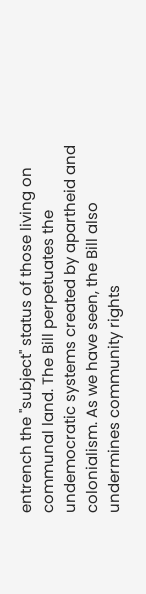entrench the "subject" status of those living on communal land. The Bill perpetuates the undemocratic systems created by apartheid and colonialism. As we have seen, the Bill also undermines community rights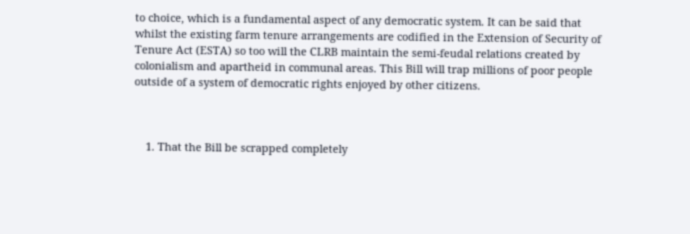to choice, which is a fundamental aspect of any democratic system. It can be said that whilst the existing farm tenure arrangements are codified in the Extension of Security of Tenure Act (ESTA) so too will the CLRB maintain the semi-feudal relations created by colonialism and apartheid in communal areas. This Bill will trap millions of poor people outside of a system of democratic rights enjoyed by other citizens.



    1. That the Bill be scrapped completely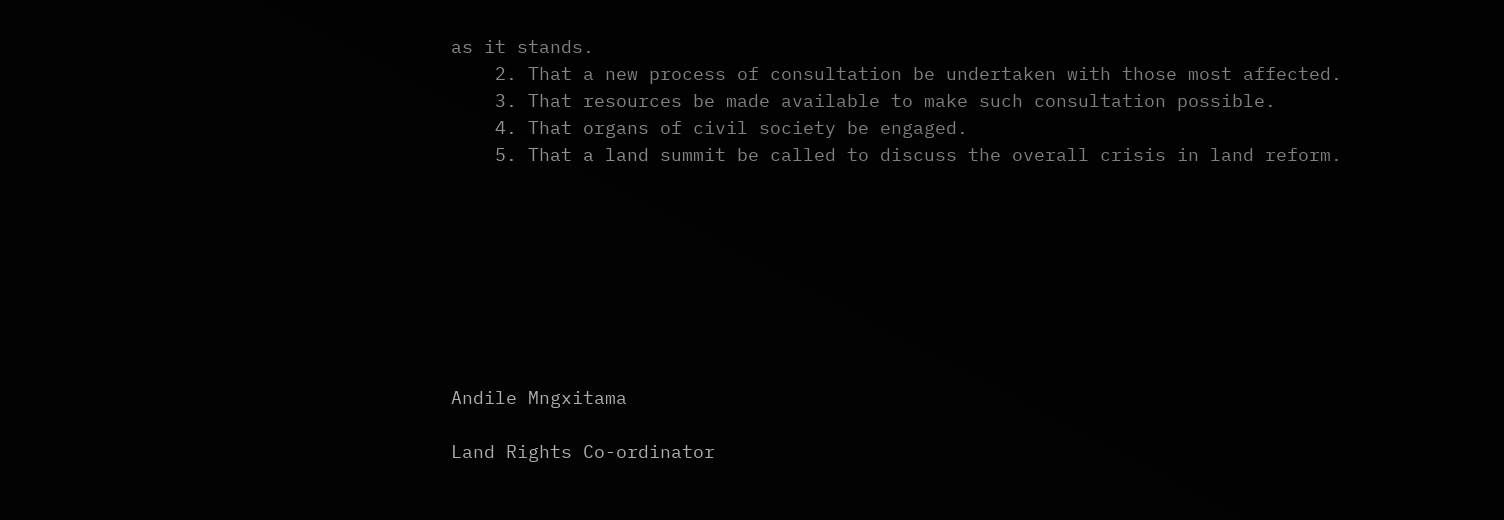as it stands.
    2. That a new process of consultation be undertaken with those most affected.
    3. That resources be made available to make such consultation possible.
    4. That organs of civil society be engaged.
    5. That a land summit be called to discuss the overall crisis in land reform.








Andile Mngxitama

Land Rights Co-ordinator